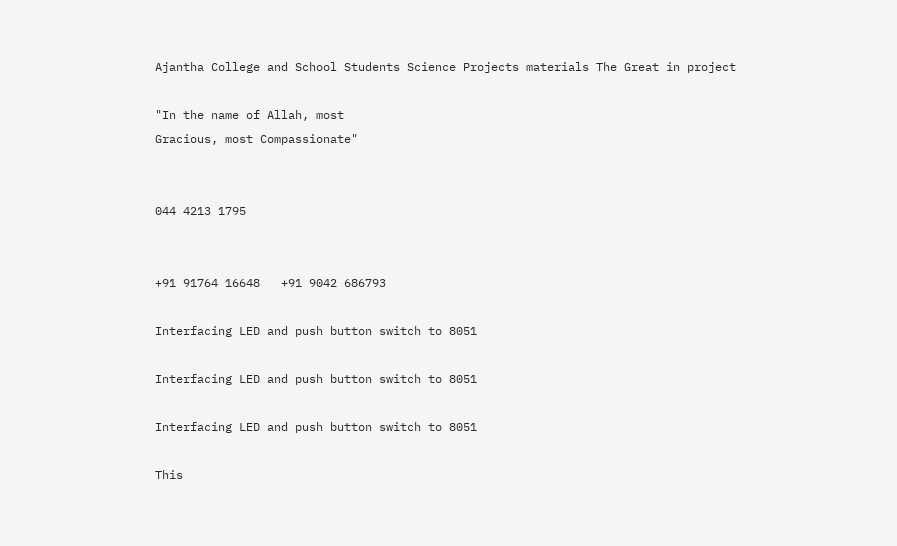Ajantha College and School Students Science Projects materials The Great in project

"In the name of Allah, most
Gracious, most Compassionate"


044 4213 1795


+91 91764 16648   +91 9042 686793

Interfacing LED and push button switch to 8051

Interfacing LED and push button switch to 8051

Interfacing LED and push button switch to 8051

This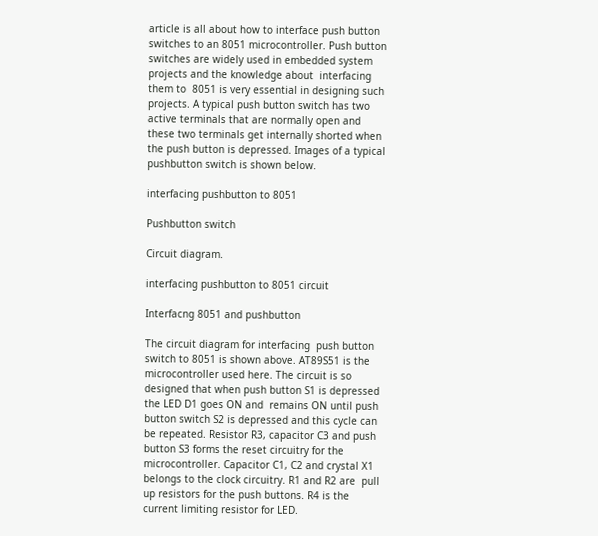article is all about how to interface push button switches to an 8051 microcontroller. Push button switches are widely used in embedded system projects and the knowledge about  interfacing them to  8051 is very essential in designing such projects. A typical push button switch has two active terminals that are normally open and these two terminals get internally shorted when the push button is depressed. Images of a typical pushbutton switch is shown below.

interfacing pushbutton to 8051

Pushbutton switch

Circuit diagram.

interfacing pushbutton to 8051 circuit

Interfacng 8051 and pushbutton

The circuit diagram for interfacing  push button switch to 8051 is shown above. AT89S51 is the microcontroller used here. The circuit is so designed that when push button S1 is depressed the LED D1 goes ON and  remains ON until push button switch S2 is depressed and this cycle can be repeated. Resistor R3, capacitor C3 and push button S3 forms the reset circuitry for the microcontroller. Capacitor C1, C2 and crystal X1 belongs to the clock circuitry. R1 and R2 are  pull up resistors for the push buttons. R4 is the current limiting resistor for LED.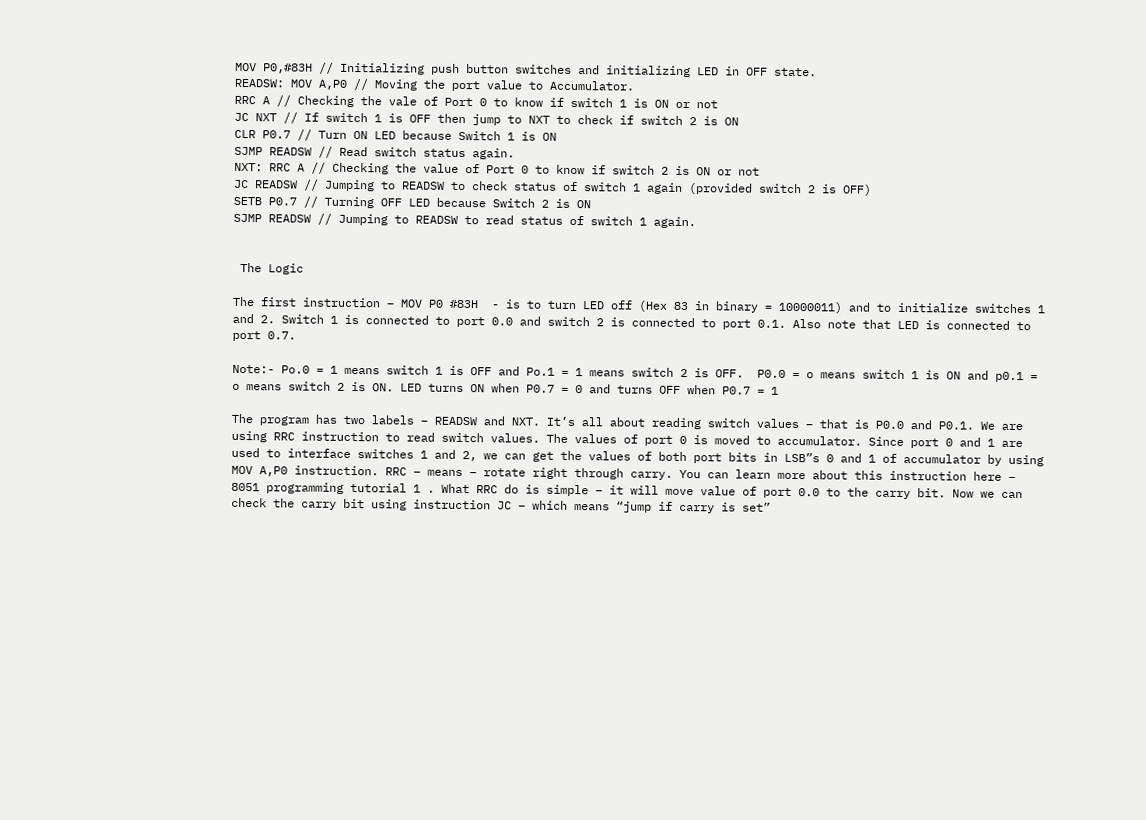MOV P0,#83H // Initializing push button switches and initializing LED in OFF state.
READSW: MOV A,P0 // Moving the port value to Accumulator.
RRC A // Checking the vale of Port 0 to know if switch 1 is ON or not
JC NXT // If switch 1 is OFF then jump to NXT to check if switch 2 is ON
CLR P0.7 // Turn ON LED because Switch 1 is ON
SJMP READSW // Read switch status again.
NXT: RRC A // Checking the value of Port 0 to know if switch 2 is ON or not
JC READSW // Jumping to READSW to check status of switch 1 again (provided switch 2 is OFF)
SETB P0.7 // Turning OFF LED because Switch 2 is ON
SJMP READSW // Jumping to READSW to read status of switch 1 again.


 The Logic

The first instruction – MOV P0 #83H  - is to turn LED off (Hex 83 in binary = 10000011) and to initialize switches 1 and 2. Switch 1 is connected to port 0.0 and switch 2 is connected to port 0.1. Also note that LED is connected to port 0.7.

Note:- Po.0 = 1 means switch 1 is OFF and Po.1 = 1 means switch 2 is OFF.  P0.0 = o means switch 1 is ON and p0.1 = o means switch 2 is ON. LED turns ON when P0.7 = 0 and turns OFF when P0.7 = 1

The program has two labels – READSW and NXT. It’s all about reading switch values – that is P0.0 and P0.1. We are using RRC instruction to read switch values. The values of port 0 is moved to accumulator. Since port 0 and 1 are used to interface switches 1 and 2, we can get the values of both port bits in LSB”s 0 and 1 of accumulator by using MOV A,P0 instruction. RRC – means – rotate right through carry. You can learn more about this instruction here –  8051 programming tutorial 1 . What RRC do is simple – it will move value of port 0.0 to the carry bit. Now we can check the carry bit using instruction JC – which means “jump if carry is set”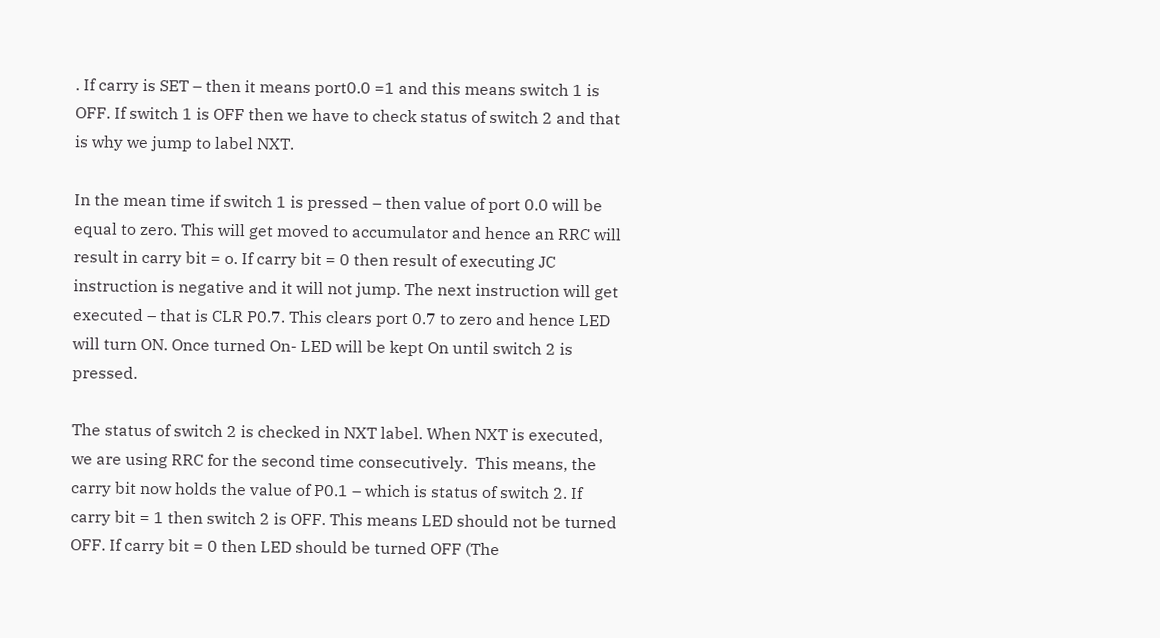. If carry is SET – then it means port0.0 =1 and this means switch 1 is OFF. If switch 1 is OFF then we have to check status of switch 2 and that is why we jump to label NXT.

In the mean time if switch 1 is pressed – then value of port 0.0 will be equal to zero. This will get moved to accumulator and hence an RRC will result in carry bit = o. If carry bit = 0 then result of executing JC instruction is negative and it will not jump. The next instruction will get executed – that is CLR P0.7. This clears port 0.7 to zero and hence LED will turn ON. Once turned On- LED will be kept On until switch 2 is pressed.

The status of switch 2 is checked in NXT label. When NXT is executed, we are using RRC for the second time consecutively.  This means, the carry bit now holds the value of P0.1 – which is status of switch 2. If carry bit = 1 then switch 2 is OFF. This means LED should not be turned OFF. If carry bit = 0 then LED should be turned OFF (The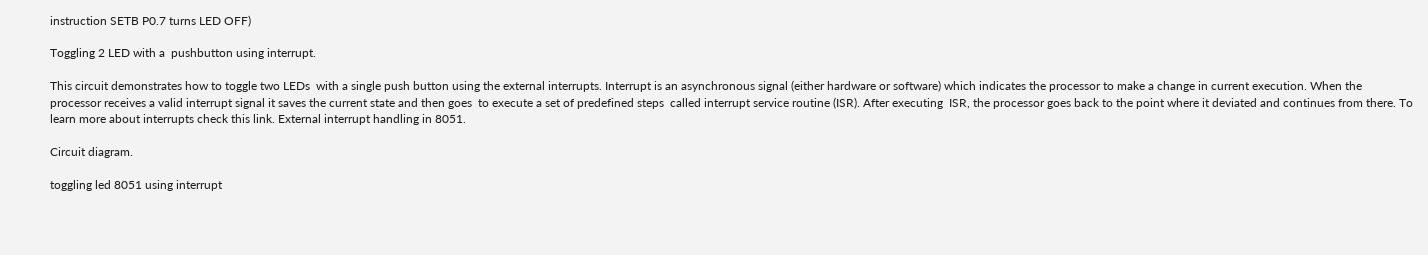instruction SETB P0.7 turns LED OFF)

Toggling 2 LED with a  pushbutton using interrupt.

This circuit demonstrates how to toggle two LEDs  with a single push button using the external interrupts. Interrupt is an asynchronous signal (either hardware or software) which indicates the processor to make a change in current execution. When the processor receives a valid interrupt signal it saves the current state and then goes  to execute a set of predefined steps  called interrupt service routine (ISR). After executing  ISR, the processor goes back to the point where it deviated and continues from there. To learn more about interrupts check this link. External interrupt handling in 8051.

Circuit diagram.

toggling led 8051 using interrupt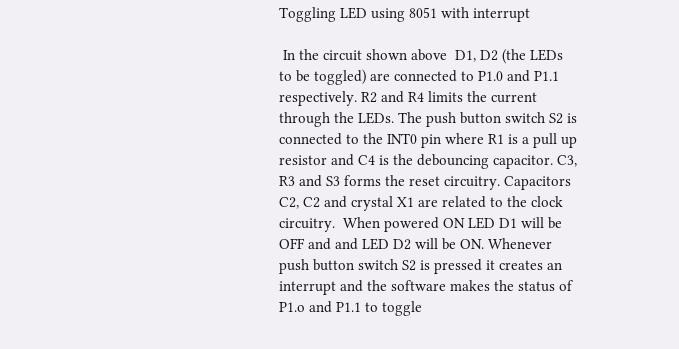Toggling LED using 8051 with interrupt

 In the circuit shown above  D1, D2 (the LEDs  to be toggled) are connected to P1.0 and P1.1 respectively. R2 and R4 limits the current through the LEDs. The push button switch S2 is connected to the INT0 pin where R1 is a pull up resistor and C4 is the debouncing capacitor. C3, R3 and S3 forms the reset circuitry. Capacitors  C2, C2 and crystal X1 are related to the clock circuitry.  When powered ON LED D1 will be OFF and and LED D2 will be ON. Whenever push button switch S2 is pressed it creates an interrupt and the software makes the status of P1.o and P1.1 to toggle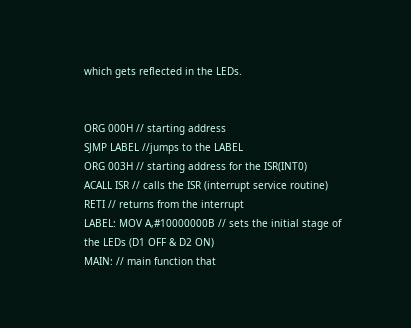which gets reflected in the LEDs.


ORG 000H // starting address
SJMP LABEL //jumps to the LABEL
ORG 003H // starting address for the ISR(INT0)
ACALL ISR // calls the ISR (interrupt service routine)
RETI // returns from the interrupt
LABEL: MOV A,#10000000B // sets the initial stage of the LEDs (D1 OFF & D2 ON)
MAIN: // main function that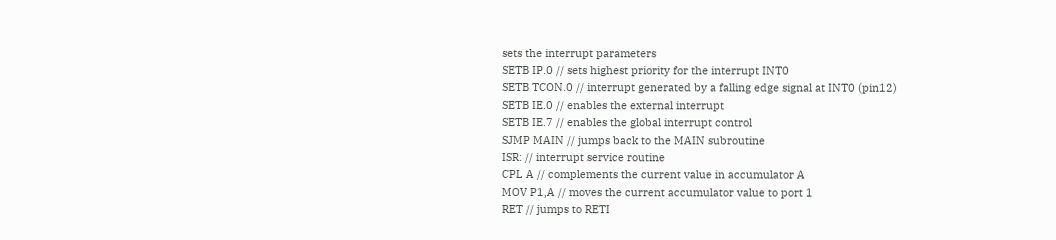sets the interrupt parameters
SETB IP.0 // sets highest priority for the interrupt INT0
SETB TCON.0 // interrupt generated by a falling edge signal at INT0 (pin12)
SETB IE.0 // enables the external interrupt
SETB IE.7 // enables the global interrupt control
SJMP MAIN // jumps back to the MAIN subroutine
ISR: // interrupt service routine
CPL A // complements the current value in accumulator A
MOV P1,A // moves the current accumulator value to port 1
RET // jumps to RETI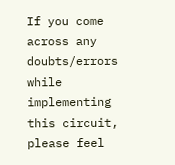If you come across any doubts/errors while implementing this circuit, please feel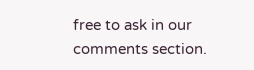free to ask in our comments section.